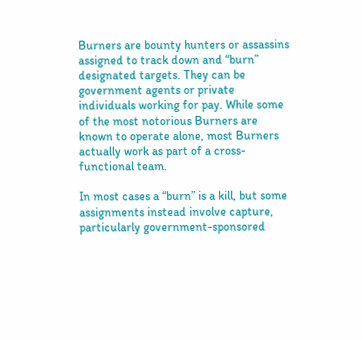Burners are bounty hunters or assassins assigned to track down and “burn” designated targets. They can be government agents or private individuals working for pay. While some of the most notorious Burners are known to operate alone, most Burners actually work as part of a cross-functional team.

In most cases a “burn” is a kill, but some assignments instead involve capture, particularly government-sponsored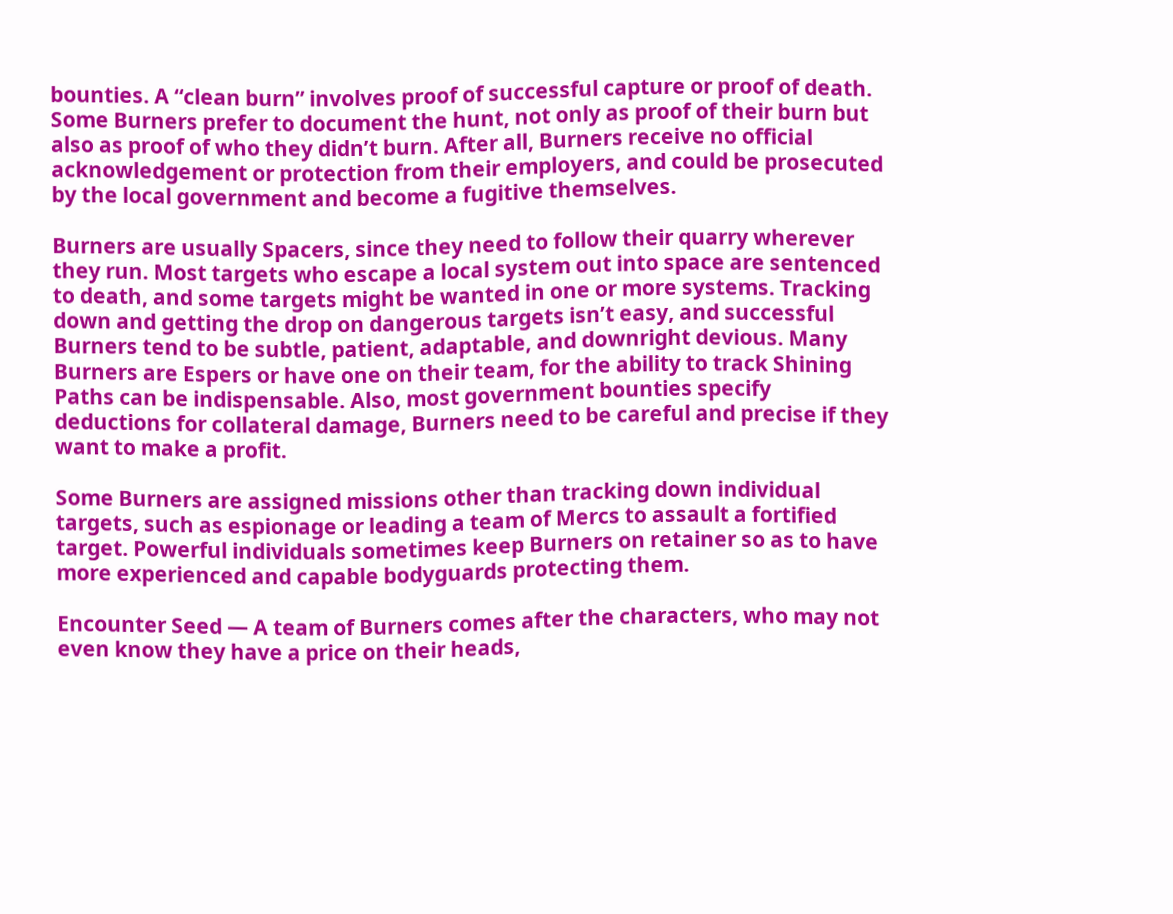bounties. A “clean burn” involves proof of successful capture or proof of death. Some Burners prefer to document the hunt, not only as proof of their burn but also as proof of who they didn’t burn. After all, Burners receive no official acknowledgement or protection from their employers, and could be prosecuted by the local government and become a fugitive themselves.

Burners are usually Spacers, since they need to follow their quarry wherever they run. Most targets who escape a local system out into space are sentenced to death, and some targets might be wanted in one or more systems. Tracking down and getting the drop on dangerous targets isn’t easy, and successful Burners tend to be subtle, patient, adaptable, and downright devious. Many Burners are Espers or have one on their team, for the ability to track Shining Paths can be indispensable. Also, most government bounties specify deductions for collateral damage, Burners need to be careful and precise if they want to make a profit.

Some Burners are assigned missions other than tracking down individual targets, such as espionage or leading a team of Mercs to assault a fortified target. Powerful individuals sometimes keep Burners on retainer so as to have more experienced and capable bodyguards protecting them.

Encounter Seed — A team of Burners comes after the characters, who may not even know they have a price on their heads,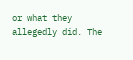or what they allegedly did. The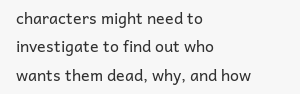characters might need to investigate to find out who wants them dead, why, and how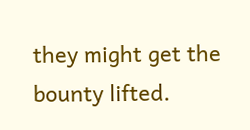they might get the bounty lifted.